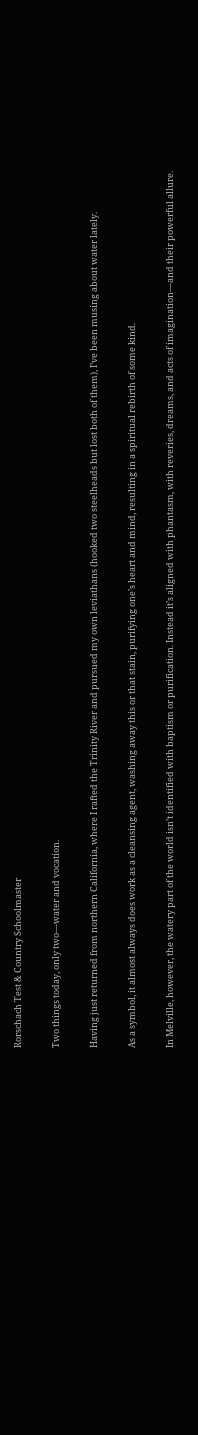Rorschach Test & Country Schoolmaster

Two things today, only two—water and vocation.

Having just returned from northern California, where I rafted the Trinity River and pursued my own leviathans (hooked two steelheads but lost both of them), I’ve been musing about water lately.

As a symbol, it almost always does work as a cleansing agent, washing away this or that stain, purifying one’s heart and mind, resulting in a spiritual rebirth of some kind.

In Melville, however, the watery part of the world isn’t identified with baptism or purification. Instead it’s aligned with phantasm, with reveries, dreams, and acts of imagination—and their powerful allure.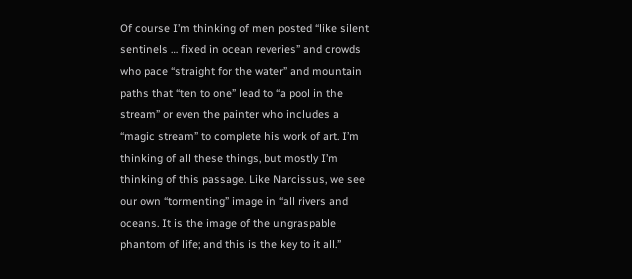Of course I’m thinking of men posted “like silent sentinels … fixed in ocean reveries” and crowds who pace “straight for the water” and mountain paths that “ten to one” lead to “a pool in the stream” or even the painter who includes a “magic stream” to complete his work of art. I’m thinking of all these things, but mostly I’m thinking of this passage. Like Narcissus, we see our own “tormenting” image in “all rivers and oceans. It is the image of the ungraspable phantom of life; and this is the key to it all.”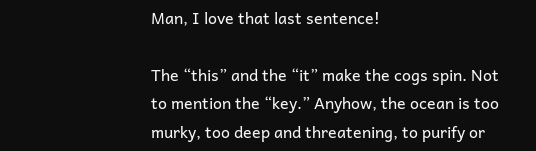Man, I love that last sentence!

The “this” and the “it” make the cogs spin. Not to mention the “key.” Anyhow, the ocean is too murky, too deep and threatening, to purify or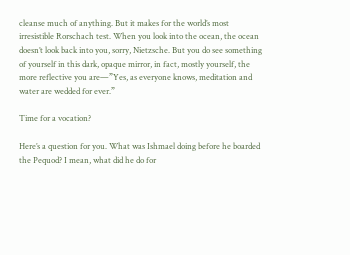cleanse much of anything. But it makes for the world’s most irresistible Rorschach test. When you look into the ocean, the ocean doesn’t look back into you, sorry, Nietzsche. But you do see something of yourself in this dark, opaque mirror, in fact, mostly yourself, the more reflective you are—”Yes, as everyone knows, meditation and water are wedded for ever.”

Time for a vocation?

Here’s a question for you. What was Ishmael doing before he boarded the Pequod? I mean, what did he do for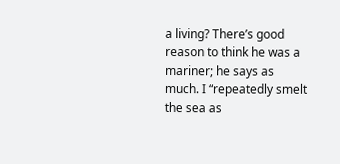a living? There’s good reason to think he was a mariner; he says as much. I “repeatedly smelt the sea as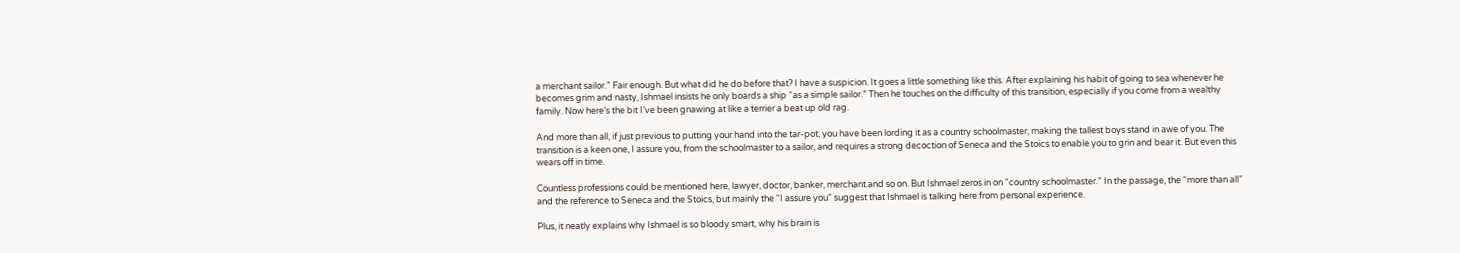a merchant sailor.” Fair enough. But what did he do before that? I have a suspicion. It goes a little something like this. After explaining his habit of going to sea whenever he becomes grim and nasty, Ishmael insists he only boards a ship “as a simple sailor.” Then he touches on the difficulty of this transition, especially if you come from a wealthy family. Now here’s the bit I’ve been gnawing at like a terrier a beat up old rag.

And more than all, if just previous to putting your hand into the tar-pot, you have been lording it as a country schoolmaster, making the tallest boys stand in awe of you. The transition is a keen one, I assure you, from the schoolmaster to a sailor, and requires a strong decoction of Seneca and the Stoics to enable you to grin and bear it. But even this wears off in time.

Countless professions could be mentioned here, lawyer, doctor, banker, merchant and so on. But Ishmael zeros in on “country schoolmaster.” In the passage, the “more than all” and the reference to Seneca and the Stoics, but mainly the “I assure you” suggest that Ishmael is talking here from personal experience.

Plus, it neatly explains why Ishmael is so bloody smart, why his brain is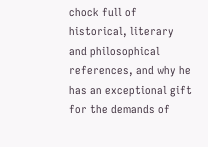chock full of historical, literary and philosophical references, and why he has an exceptional gift for the demands of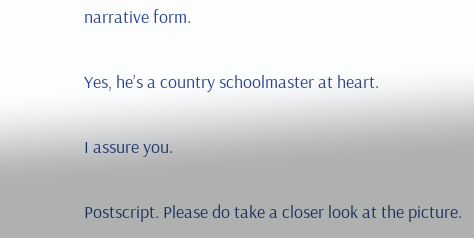narrative form.

Yes, he’s a country schoolmaster at heart.

I assure you.

Postscript. Please do take a closer look at the picture.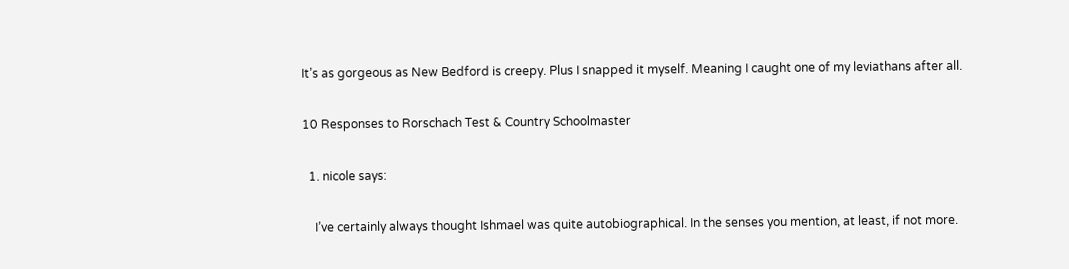It’s as gorgeous as New Bedford is creepy. Plus I snapped it myself. Meaning I caught one of my leviathans after all.

10 Responses to Rorschach Test & Country Schoolmaster

  1. nicole says:

    I’ve certainly always thought Ishmael was quite autobiographical. In the senses you mention, at least, if not more.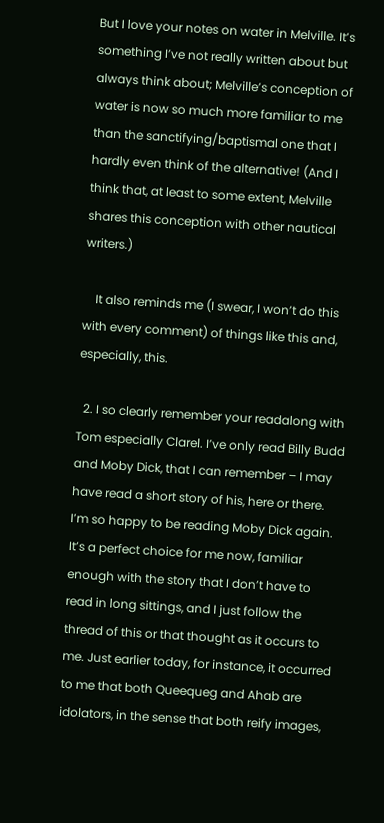But I love your notes on water in Melville. It’s something I’ve not really written about but always think about; Melville’s conception of water is now so much more familiar to me than the sanctifying/baptismal one that I hardly even think of the alternative! (And I think that, at least to some extent, Melville shares this conception with other nautical writers.)

    It also reminds me (I swear, I won’t do this with every comment) of things like this and, especially, this.

  2. I so clearly remember your readalong with Tom especially Clarel. I’ve only read Billy Budd and Moby Dick, that I can remember – I may have read a short story of his, here or there. I’m so happy to be reading Moby Dick again. It’s a perfect choice for me now, familiar enough with the story that I don’t have to read in long sittings, and I just follow the thread of this or that thought as it occurs to me. Just earlier today, for instance, it occurred to me that both Queequeg and Ahab are idolators, in the sense that both reify images,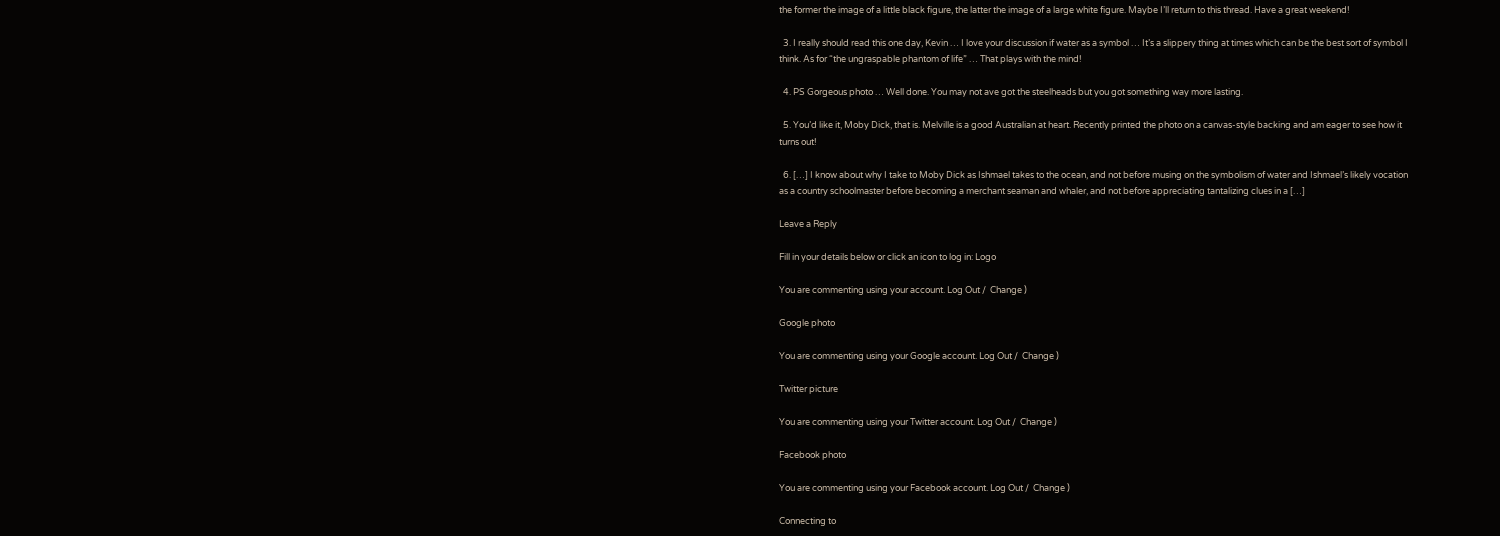the former the image of a little black figure, the latter the image of a large white figure. Maybe I’ll return to this thread. Have a great weekend!

  3. I really should read this one day, Kevin … I love your discussion if water as a symbol … It’s a slippery thing at times which can be the best sort of symbol I think. As for “the ungraspable phantom of life” … That plays with the mind!

  4. PS Gorgeous photo … Well done. You may not ave got the steelheads but you got something way more lasting.

  5. You’d like it, Moby Dick, that is. Melville is a good Australian at heart. Recently printed the photo on a canvas-style backing and am eager to see how it turns out!

  6. […] I know about why I take to Moby Dick as Ishmael takes to the ocean, and not before musing on the symbolism of water and Ishmael’s likely vocation as a country schoolmaster before becoming a merchant seaman and whaler, and not before appreciating tantalizing clues in a […]

Leave a Reply

Fill in your details below or click an icon to log in: Logo

You are commenting using your account. Log Out /  Change )

Google photo

You are commenting using your Google account. Log Out /  Change )

Twitter picture

You are commenting using your Twitter account. Log Out /  Change )

Facebook photo

You are commenting using your Facebook account. Log Out /  Change )

Connecting to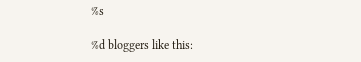%s

%d bloggers like this: